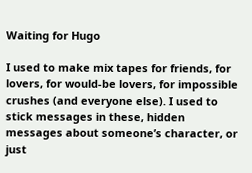Waiting for Hugo

I used to make mix tapes for friends, for lovers, for would-be lovers, for impossible crushes (and everyone else). I used to stick messages in these, hidden messages about someone’s character, or just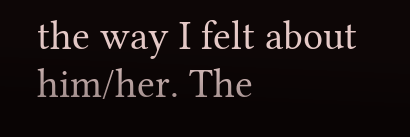the way I felt about him/her. The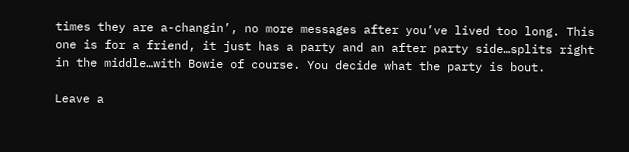times they are a-changin’, no more messages after you’ve lived too long. This one is for a friend, it just has a party and an after party side…splits right in the middle…with Bowie of course. You decide what the party is bout.

Leave a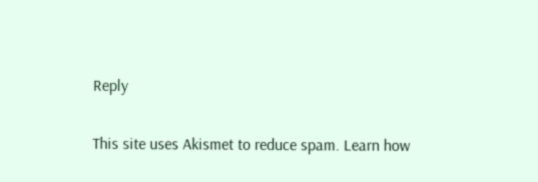Reply

This site uses Akismet to reduce spam. Learn how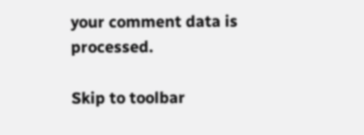your comment data is processed.

Skip to toolbar